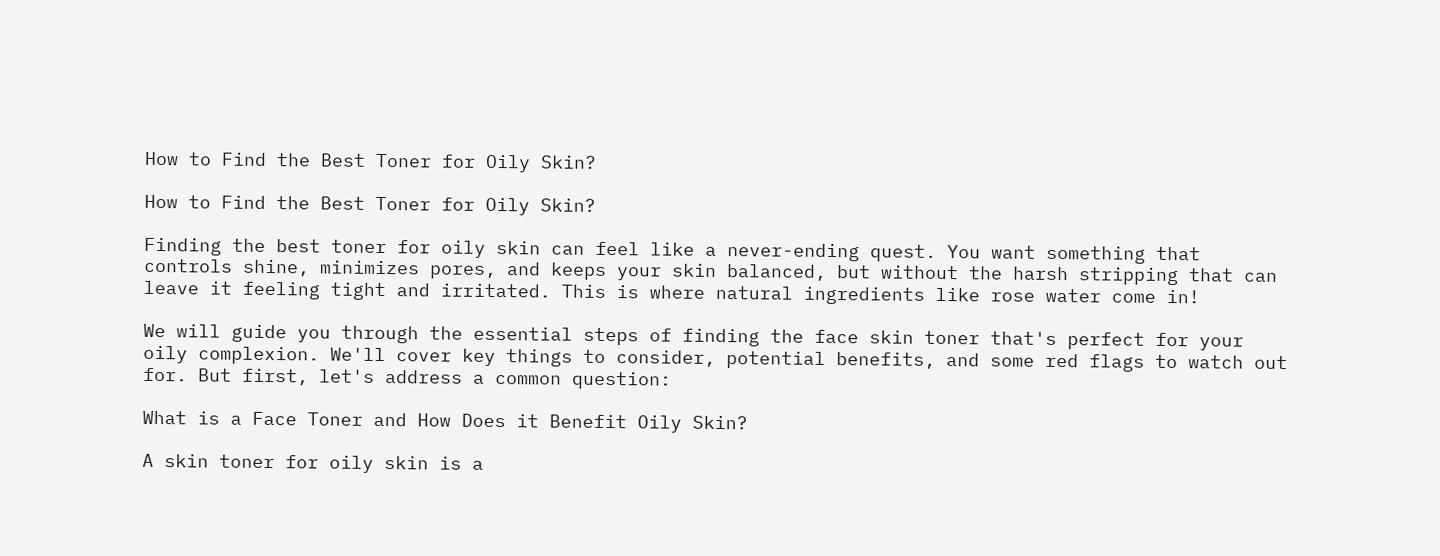How to Find the Best Toner for Oily Skin?

How to Find the Best Toner for Oily Skin?

Finding the best toner for oily skin can feel like a never-ending quest. You want something that controls shine, minimizes pores, and keeps your skin balanced, but without the harsh stripping that can leave it feeling tight and irritated. This is where natural ingredients like rose water come in!

We will guide you through the essential steps of finding the face skin toner that's perfect for your oily complexion. We'll cover key things to consider, potential benefits, and some red flags to watch out for. But first, let's address a common question:

What is a Face Toner and How Does it Benefit Oily Skin?

A skin toner for oily skin is a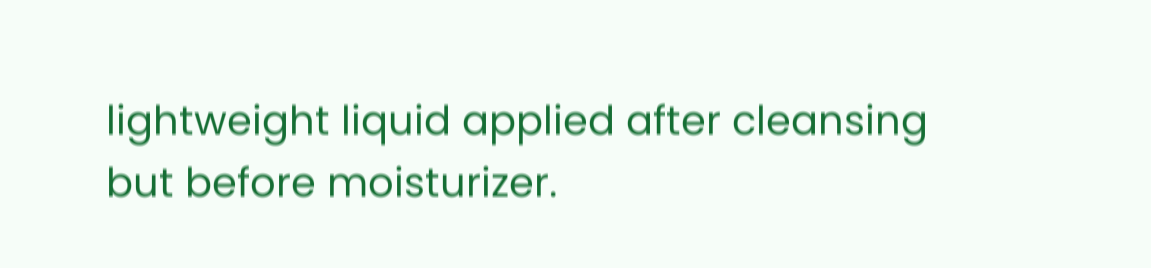lightweight liquid applied after cleansing but before moisturizer.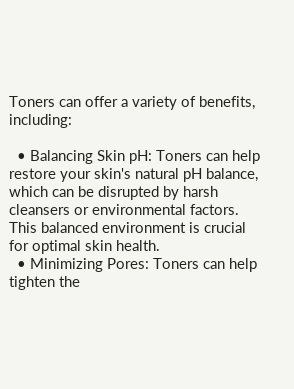Toners can offer a variety of benefits, including:

  • Balancing Skin pH: Toners can help restore your skin's natural pH balance, which can be disrupted by harsh cleansers or environmental factors. This balanced environment is crucial for optimal skin health.
  • Minimizing Pores: Toners can help tighten the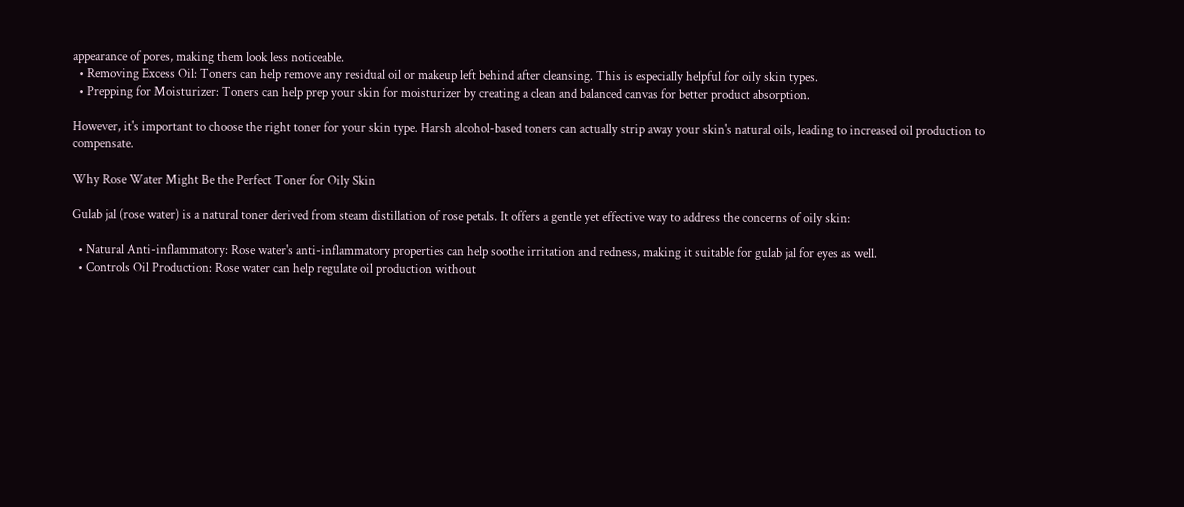appearance of pores, making them look less noticeable.
  • Removing Excess Oil: Toners can help remove any residual oil or makeup left behind after cleansing. This is especially helpful for oily skin types.
  • Prepping for Moisturizer: Toners can help prep your skin for moisturizer by creating a clean and balanced canvas for better product absorption.

However, it's important to choose the right toner for your skin type. Harsh alcohol-based toners can actually strip away your skin's natural oils, leading to increased oil production to compensate.

Why Rose Water Might Be the Perfect Toner for Oily Skin

Gulab jal (rose water) is a natural toner derived from steam distillation of rose petals. It offers a gentle yet effective way to address the concerns of oily skin:

  • Natural Anti-inflammatory: Rose water's anti-inflammatory properties can help soothe irritation and redness, making it suitable for gulab jal for eyes as well.
  • Controls Oil Production: Rose water can help regulate oil production without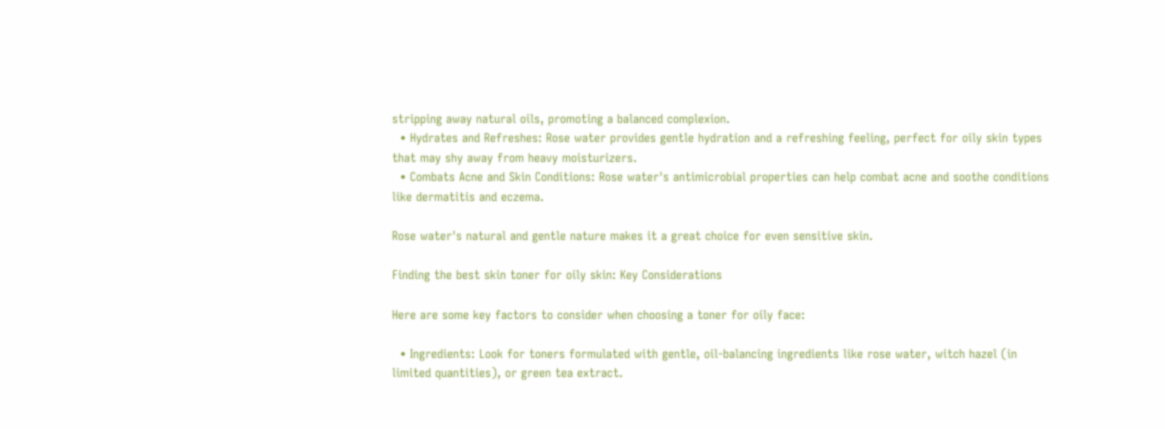stripping away natural oils, promoting a balanced complexion.
  • Hydrates and Refreshes: Rose water provides gentle hydration and a refreshing feeling, perfect for oily skin types that may shy away from heavy moisturizers.
  • Combats Acne and Skin Conditions: Rose water's antimicrobial properties can help combat acne and soothe conditions like dermatitis and eczema.

Rose water's natural and gentle nature makes it a great choice for even sensitive skin.

Finding the best skin toner for oily skin: Key Considerations

Here are some key factors to consider when choosing a toner for oily face:

  • Ingredients: Look for toners formulated with gentle, oil-balancing ingredients like rose water, witch hazel (in limited quantities), or green tea extract.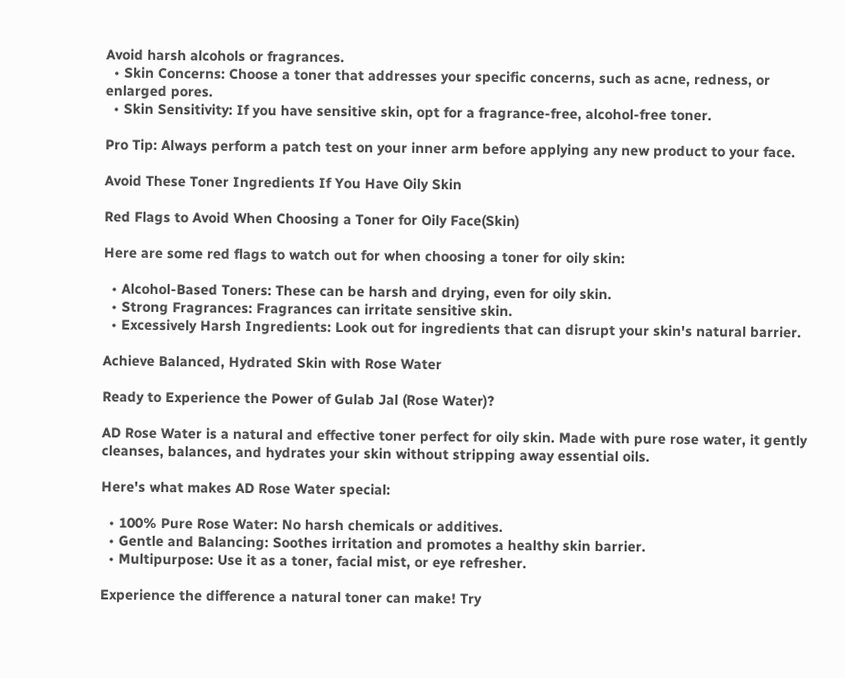Avoid harsh alcohols or fragrances.
  • Skin Concerns: Choose a toner that addresses your specific concerns, such as acne, redness, or enlarged pores.
  • Skin Sensitivity: If you have sensitive skin, opt for a fragrance-free, alcohol-free toner.

Pro Tip: Always perform a patch test on your inner arm before applying any new product to your face.

Avoid These Toner Ingredients If You Have Oily Skin

Red Flags to Avoid When Choosing a Toner for Oily Face(Skin)

Here are some red flags to watch out for when choosing a toner for oily skin:

  • Alcohol-Based Toners: These can be harsh and drying, even for oily skin.
  • Strong Fragrances: Fragrances can irritate sensitive skin.
  • Excessively Harsh Ingredients: Look out for ingredients that can disrupt your skin's natural barrier.

Achieve Balanced, Hydrated Skin with Rose Water

Ready to Experience the Power of Gulab Jal (Rose Water)?

AD Rose Water is a natural and effective toner perfect for oily skin. Made with pure rose water, it gently cleanses, balances, and hydrates your skin without stripping away essential oils.

Here's what makes AD Rose Water special:

  • 100% Pure Rose Water: No harsh chemicals or additives.
  • Gentle and Balancing: Soothes irritation and promotes a healthy skin barrier.
  • Multipurpose: Use it as a toner, facial mist, or eye refresher.

Experience the difference a natural toner can make! Try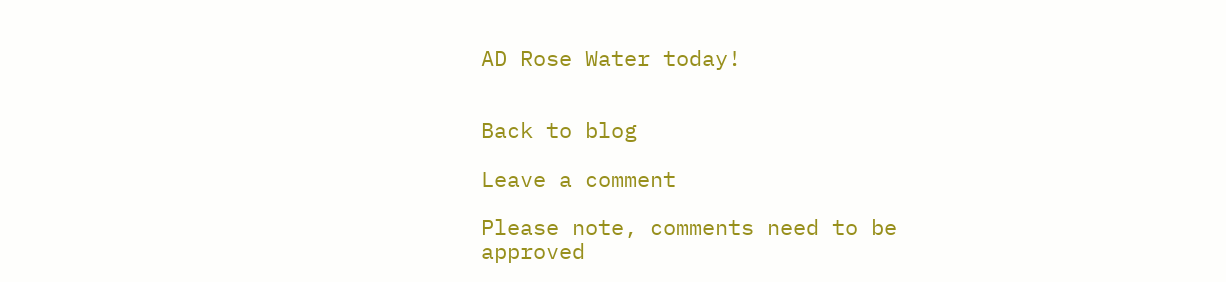AD Rose Water today!


Back to blog

Leave a comment

Please note, comments need to be approved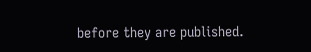before they are published.